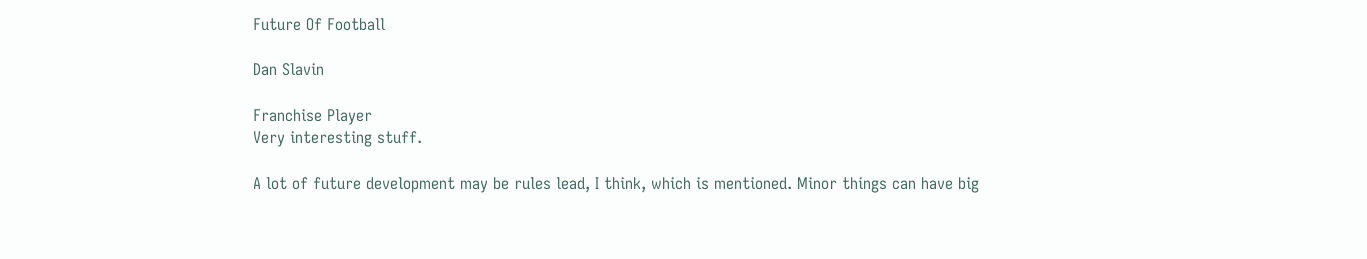Future Of Football

Dan Slavin

Franchise Player
Very interesting stuff.

A lot of future development may be rules lead, I think, which is mentioned. Minor things can have big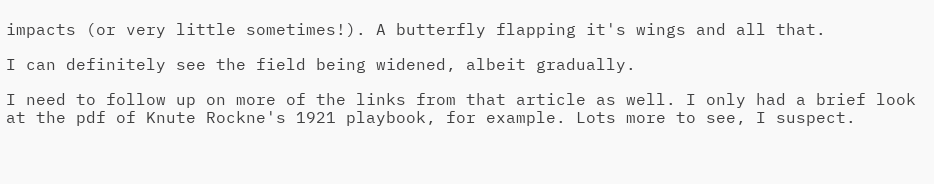impacts (or very little sometimes!). A butterfly flapping it's wings and all that.

I can definitely see the field being widened, albeit gradually.

I need to follow up on more of the links from that article as well. I only had a brief look at the pdf of Knute Rockne's 1921 playbook, for example. Lots more to see, I suspect.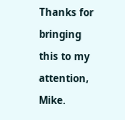Thanks for bringing this to my attention, Mike.